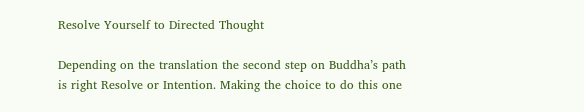Resolve Yourself to Directed Thought

Depending on the translation the second step on Buddha’s path is right Resolve or Intention. Making the choice to do this one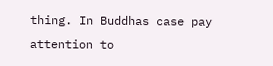thing. In Buddhas case pay attention to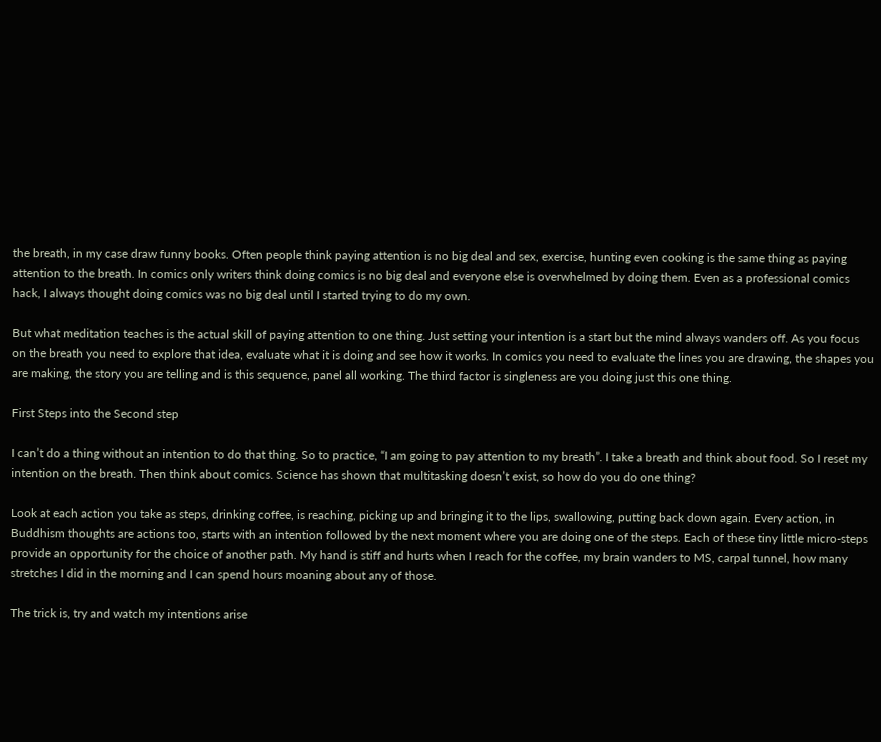the breath, in my case draw funny books. Often people think paying attention is no big deal and sex, exercise, hunting even cooking is the same thing as paying attention to the breath. In comics only writers think doing comics is no big deal and everyone else is overwhelmed by doing them. Even as a professional comics hack, I always thought doing comics was no big deal until I started trying to do my own.

But what meditation teaches is the actual skill of paying attention to one thing. Just setting your intention is a start but the mind always wanders off. As you focus on the breath you need to explore that idea, evaluate what it is doing and see how it works. In comics you need to evaluate the lines you are drawing, the shapes you are making, the story you are telling and is this sequence, panel all working. The third factor is singleness are you doing just this one thing.

First Steps into the Second step

I can’t do a thing without an intention to do that thing. So to practice, “I am going to pay attention to my breath”. I take a breath and think about food. So I reset my intention on the breath. Then think about comics. Science has shown that multitasking doesn’t exist, so how do you do one thing?

Look at each action you take as steps, drinking coffee, is reaching, picking up and bringing it to the lips, swallowing, putting back down again. Every action, in Buddhism thoughts are actions too, starts with an intention followed by the next moment where you are doing one of the steps. Each of these tiny little micro-steps provide an opportunity for the choice of another path. My hand is stiff and hurts when I reach for the coffee, my brain wanders to MS, carpal tunnel, how many stretches I did in the morning and I can spend hours moaning about any of those.

The trick is, try and watch my intentions arise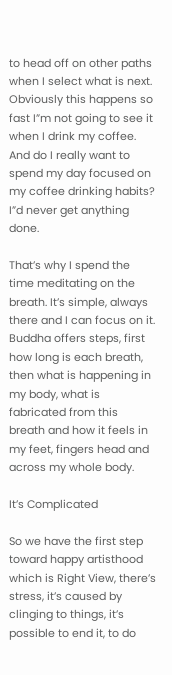to head off on other paths when I select what is next. Obviously this happens so fast I”m not going to see it when I drink my coffee. And do I really want to spend my day focused on my coffee drinking habits? I”d never get anything done.

That’s why I spend the time meditating on the breath. It’s simple, always there and I can focus on it. Buddha offers steps, first how long is each breath, then what is happening in my body, what is fabricated from this breath and how it feels in my feet, fingers head and across my whole body.

It’s Complicated

So we have the first step toward happy artisthood which is Right View, there’s stress, it’s caused by clinging to things, it’s possible to end it, to do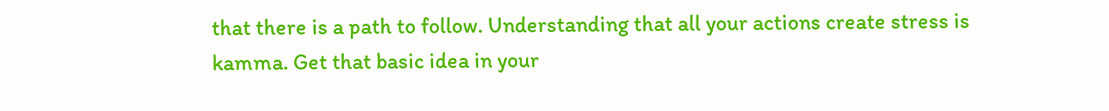that there is a path to follow. Understanding that all your actions create stress is kamma. Get that basic idea in your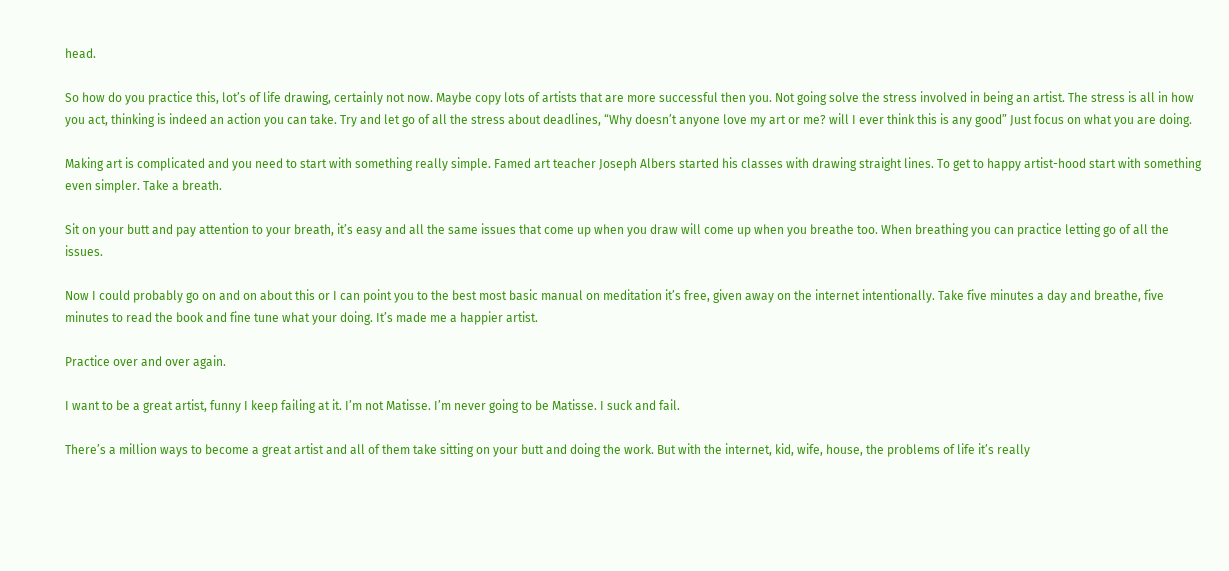head.

So how do you practice this, lot’s of life drawing, certainly not now. Maybe copy lots of artists that are more successful then you. Not going solve the stress involved in being an artist. The stress is all in how you act, thinking is indeed an action you can take. Try and let go of all the stress about deadlines, “Why doesn’t anyone love my art or me? will I ever think this is any good” Just focus on what you are doing.

Making art is complicated and you need to start with something really simple. Famed art teacher Joseph Albers started his classes with drawing straight lines. To get to happy artist-hood start with something even simpler. Take a breath.

Sit on your butt and pay attention to your breath, it’s easy and all the same issues that come up when you draw will come up when you breathe too. When breathing you can practice letting go of all the issues.

Now I could probably go on and on about this or I can point you to the best most basic manual on meditation it’s free, given away on the internet intentionally. Take five minutes a day and breathe, five minutes to read the book and fine tune what your doing. It’s made me a happier artist.

Practice over and over again.

I want to be a great artist, funny I keep failing at it. I’m not Matisse. I’m never going to be Matisse. I suck and fail.

There’s a million ways to become a great artist and all of them take sitting on your butt and doing the work. But with the internet, kid, wife, house, the problems of life it’s really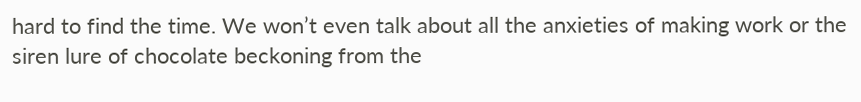hard to find the time. We won’t even talk about all the anxieties of making work or the siren lure of chocolate beckoning from the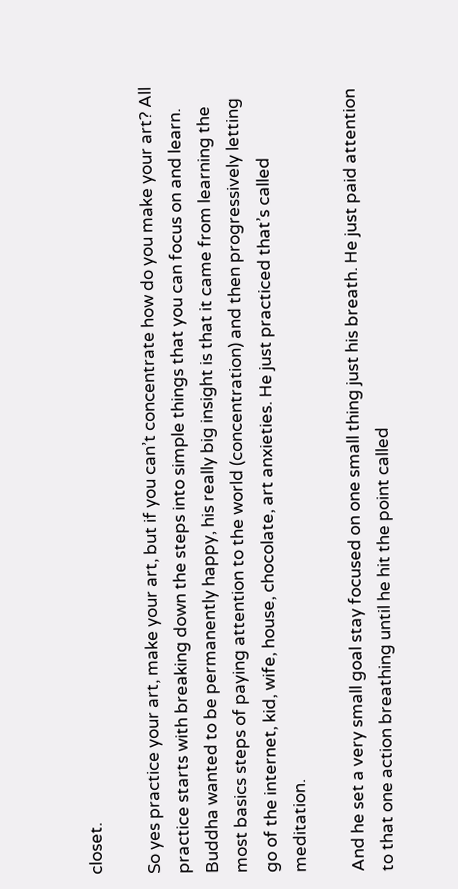closet.

So yes practice your art, make your art, but if you can’t concentrate how do you make your art? All practice starts with breaking down the steps into simple things that you can focus on and learn. Buddha wanted to be permanently happy, his really big insight is that it came from learning the most basics steps of paying attention to the world (concentration) and then progressively letting go of the internet, kid, wife, house, chocolate, art anxieties. He just practiced that’s called meditation.

And he set a very small goal stay focused on one small thing just his breath. He just paid attention to that one action breathing until he hit the point called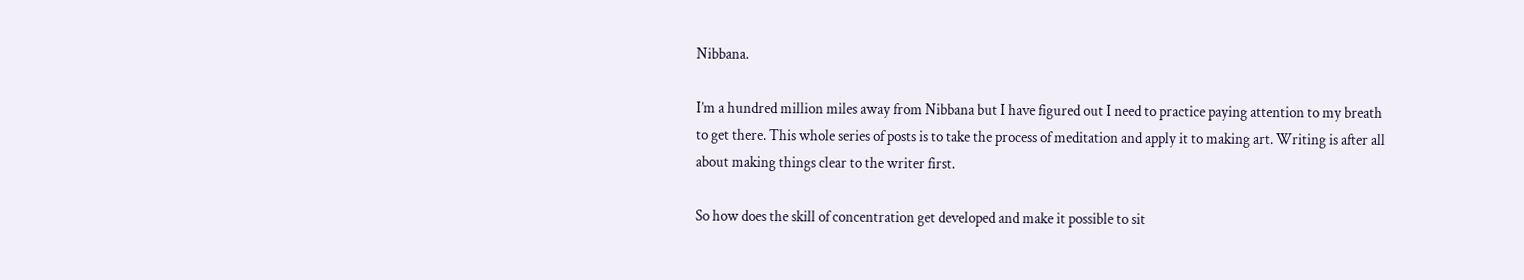Nibbana.

I’m a hundred million miles away from Nibbana but I have figured out I need to practice paying attention to my breath to get there. This whole series of posts is to take the process of meditation and apply it to making art. Writing is after all about making things clear to the writer first.

So how does the skill of concentration get developed and make it possible to sit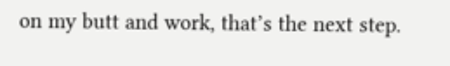on my butt and work, that’s the next step.